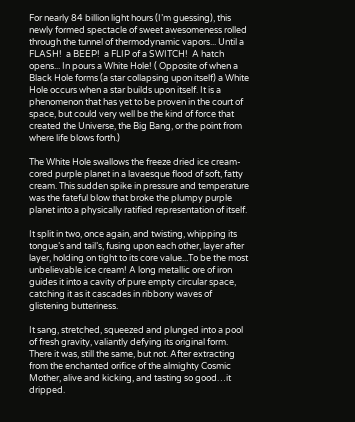For nearly 84 billion light hours (I’m guessing), this newly formed spectacle of sweet awesomeness rolled through the tunnel of thermodynamic vapors... Until a FLASH!  a BEEP!  a FLIP of a SWITCH!  A hatch opens... In pours a White Hole! ( Opposite of when a Black Hole forms (a star collapsing upon itself) a White Hole occurs when a star builds upon itself. It is a phenomenon that has yet to be proven in the court of space, but could very well be the kind of force that created the Universe, the Big Bang, or the point from where life blows forth.)

The White Hole swallows the freeze dried ice cream-cored purple planet in a lavaesque flood of soft, fatty cream. This sudden spike in pressure and temperature was the fateful blow that broke the plumpy purple planet into a physically ratified representation of itself.

It split in two, once again, and twisting, whipping its tongue’s and tail’s, fusing upon each other, layer after layer, holding on tight to its core value...To be the most unbelievable ice cream! A long metallic ore of iron guides it into a cavity of pure empty circular space, catching it as it cascades in ribbony waves of glistening butteriness.

It sang, stretched, squeezed and plunged into a pool of fresh gravity, valiantly defying its original form. There it was, still the same, but not. After extracting from the enchanted orifice of the almighty Cosmic Mother, alive and kicking, and tasting so good…it dripped.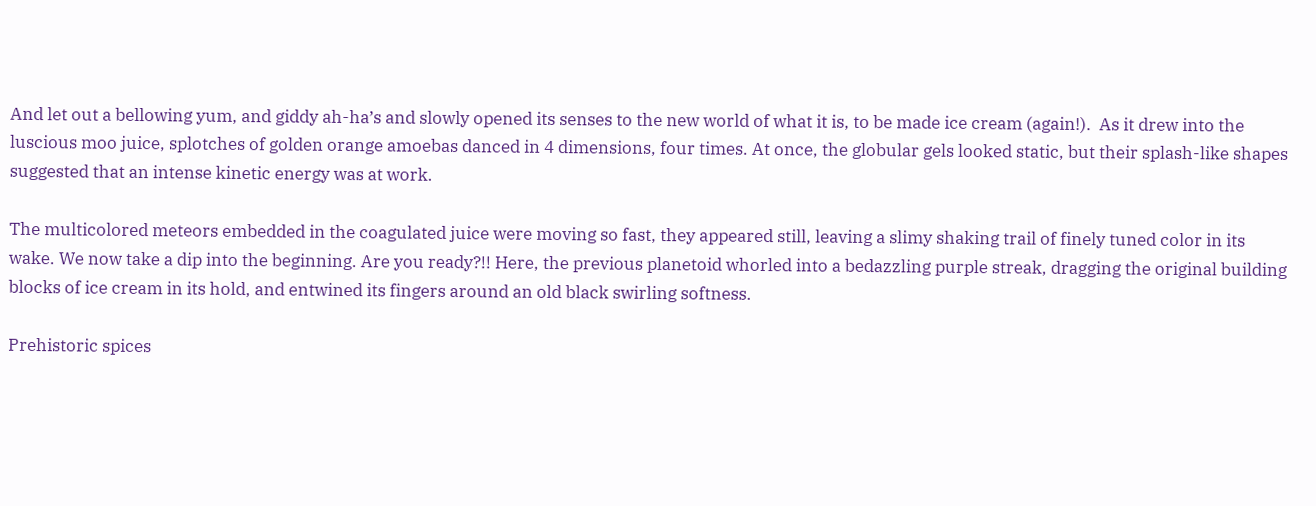And let out a bellowing yum, and giddy ah-ha’s and slowly opened its senses to the new world of what it is, to be made ice cream (again!).  As it drew into the luscious moo juice, splotches of golden orange amoebas danced in 4 dimensions, four times. At once, the globular gels looked static, but their splash-like shapes suggested that an intense kinetic energy was at work.

The multicolored meteors embedded in the coagulated juice were moving so fast, they appeared still, leaving a slimy shaking trail of finely tuned color in its wake. We now take a dip into the beginning. Are you ready?!! Here, the previous planetoid whorled into a bedazzling purple streak, dragging the original building blocks of ice cream in its hold, and entwined its fingers around an old black swirling softness.

Prehistoric spices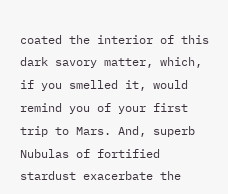coated the interior of this dark savory matter, which, if you smelled it, would remind you of your first trip to Mars. And, superb Nubulas of fortified stardust exacerbate the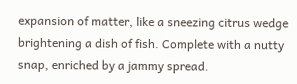expansion of matter, like a sneezing citrus wedge brightening a dish of fish. Complete with a nutty snap, enriched by a jammy spread.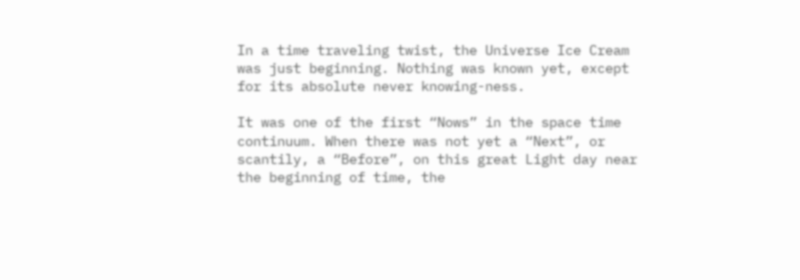In a time traveling twist, the Universe Ice Cream was just beginning. Nothing was known yet, except for its absolute never knowing-ness.

It was one of the first “Nows” in the space time continuum. When there was not yet a “Next”, or scantily, a “Before”, on this great Light day near the beginning of time, the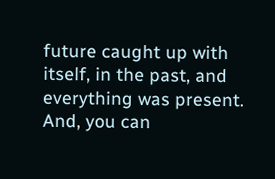future caught up with itself, in the past, and everything was present. And, you can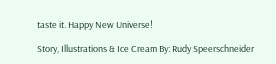taste it. Happy New Universe!

Story, Illustrations & Ice Cream By: Rudy Speerschneider